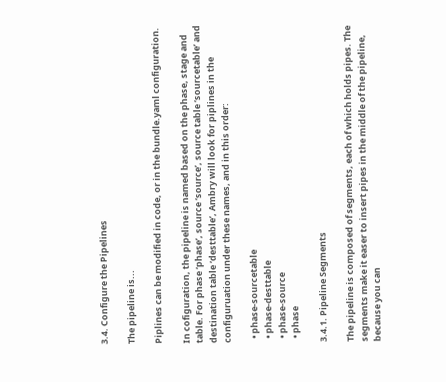3.4. Configure the Pipelines

The pipeline is...

Piplines can be modified in code, or in the bundle.yaml configuration.

In cofiguration, the pipeline is named based on the phase, stage and table. For phase ‘phase’, source ‘source’, source table ‘sourcetable’ and destination table ‘desttable’, Ambry will look for piplines in the configuruation under these names, and in this order:

  • phase-sourcetable
  • phase-desttable
  • phase-source
  • phase

3.4.1. Pipeline Segments

The pipeline is composed of segments, each of which holds pipes. The segments make it easer to insert pipes in the middle of the pipeline, because you can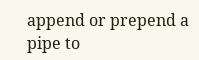append or prepend a pipe to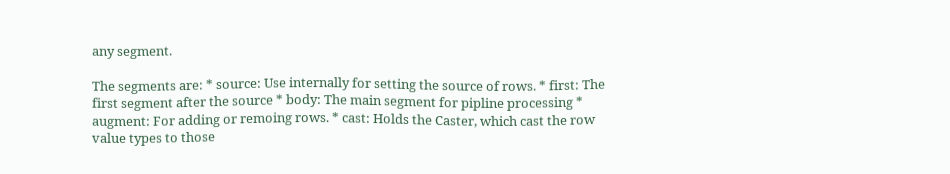any segment.

The segments are: * source: Use internally for setting the source of rows. * first: The first segment after the source * body: The main segment for pipline processing * augment: For adding or remoing rows. * cast: Holds the Caster, which cast the row value types to those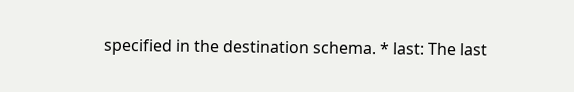specified in the destination schema. * last: The last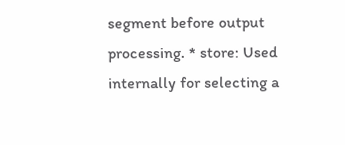segment before output processing. * store: Used internally for selecting a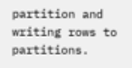partition and writing rows to partitions.